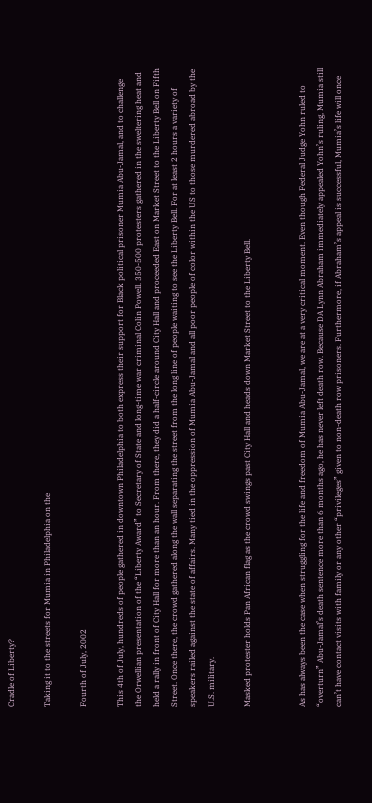Cradle of Liberty?

Taking it to the streets for Mumia in Philadelphia on the

Fourth of July, 2002

This 4th of July, hundreds of people gathered in downtown Philadelphia to both express their support for Black political prisoner Mumia Abu-Jamal, and to challenge the Orwellian presentation of the “Liberty Award” to Secretary of State and long-time war criminal Colin Powell. 350-500 protesters gathered in the sweltering heat and held a rally in front of City Hall for more than an hour. From there, they did a half-circle around City Hall and proceeded East on Market Street to the Liberty Bell on Fifth Street. Once there, the crowd gathered along the wall separating the street from the long line of people waiting to see the Liberty Bell. For at least 2 hours a variety of speakers railed against the state of affairs. Many tied in the oppression of Mumia Abu-Jamal and all poor people of color within the US to those murdered abroad by the U.S. military.

Masked protester holds Pan African flag as the crowd swings past City Hall and heads down Market Street to the Liberty Bell.


As has always been the case when struggling for the life and freedom of Mumia Abu-Jamal, we are at a very critical moment. Even though Federal Judge Yohn ruled to “overturn” Abu-Jamal’s death sentence more than 6 months ago, he has never left death row. Because DA Lynn Abraham immediately appealed Yohn’s ruling, Mumia still can’t have contact visits with family or any other “privileges” given to non-death row prisoners. Furthermore, if Abraham’s appeal is successful, Mumia’s life will once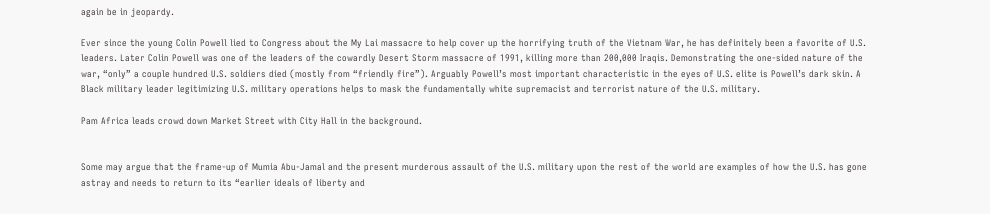again be in jeopardy.

Ever since the young Colin Powell lied to Congress about the My Lai massacre to help cover up the horrifying truth of the Vietnam War, he has definitely been a favorite of U.S. leaders. Later Colin Powell was one of the leaders of the cowardly Desert Storm massacre of 1991, killing more than 200,000 Iraqis. Demonstrating the one-sided nature of the war, “only” a couple hundred U.S. soldiers died (mostly from “friendly fire”). Arguably Powell’s most important characteristic in the eyes of U.S. elite is Powell’s dark skin. A Black military leader legitimizing U.S. military operations helps to mask the fundamentally white supremacist and terrorist nature of the U.S. military.

Pam Africa leads crowd down Market Street with City Hall in the background.


Some may argue that the frame-up of Mumia Abu-Jamal and the present murderous assault of the U.S. military upon the rest of the world are examples of how the U.S. has gone astray and needs to return to its “earlier ideals of liberty and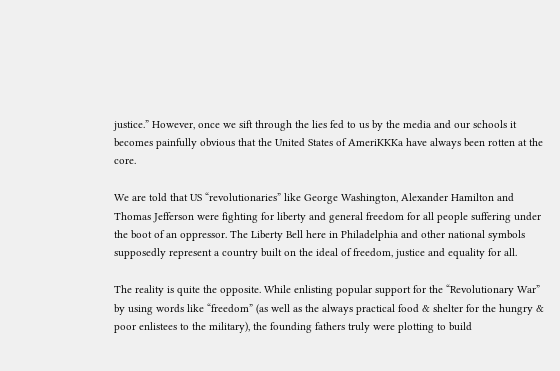justice.” However, once we sift through the lies fed to us by the media and our schools it becomes painfully obvious that the United States of AmeriKKKa have always been rotten at the core.

We are told that US “revolutionaries” like George Washington, Alexander Hamilton and Thomas Jefferson were fighting for liberty and general freedom for all people suffering under the boot of an oppressor. The Liberty Bell here in Philadelphia and other national symbols supposedly represent a country built on the ideal of freedom, justice and equality for all.

The reality is quite the opposite. While enlisting popular support for the “Revolutionary War” by using words like “freedom” (as well as the always practical food & shelter for the hungry & poor enlistees to the military), the founding fathers truly were plotting to build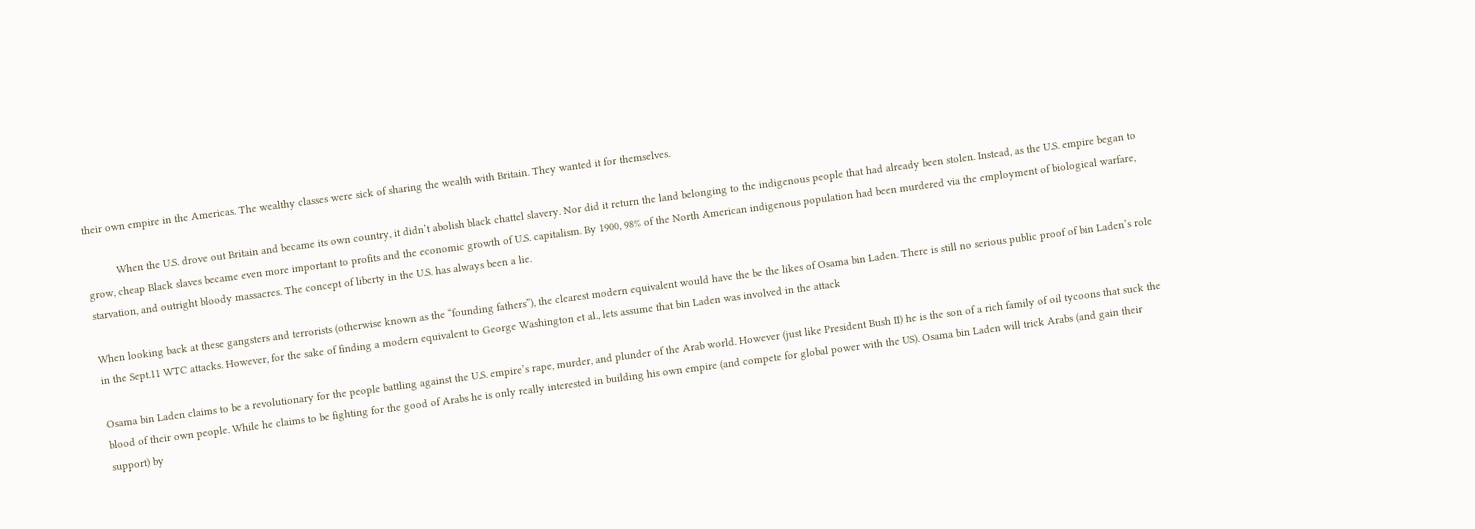their own empire in the Americas. The wealthy classes were sick of sharing the wealth with Britain. They wanted it for themselves.

          When the U.S. drove out Britain and became its own country, it didn’t abolish black chattel slavery. Nor did it return the land belonging to the indigenous people that had already been stolen. Instead, as the U.S. empire began to grow, cheap Black slaves became even more important to profits and the economic growth of U.S. capitalism. By 1900, 98% of the North American indigenous population had been murdered via the employment of biological warfare, starvation, and outright bloody massacres. The concept of liberty in the U.S. has always been a lie.

When looking back at these gangsters and terrorists (otherwise known as the “founding fathers”), the clearest modern equivalent would have the be the likes of Osama bin Laden. There is still no serious public proof of bin Laden’s role in the Sept.11 WTC attacks. However, for the sake of finding a modern equivalent to George Washington et al., lets assume that bin Laden was involved in the attack

Osama bin Laden claims to be a revolutionary for the people battling against the U.S. empire’s rape, murder, and plunder of the Arab world. However (just like President Bush II) he is the son of a rich family of oil tycoons that suck the blood of their own people. While he claims to be fighting for the good of Arabs he is only really interested in building his own empire (and compete for global power with the US). Osama bin Laden will trick Arabs (and gain their support) by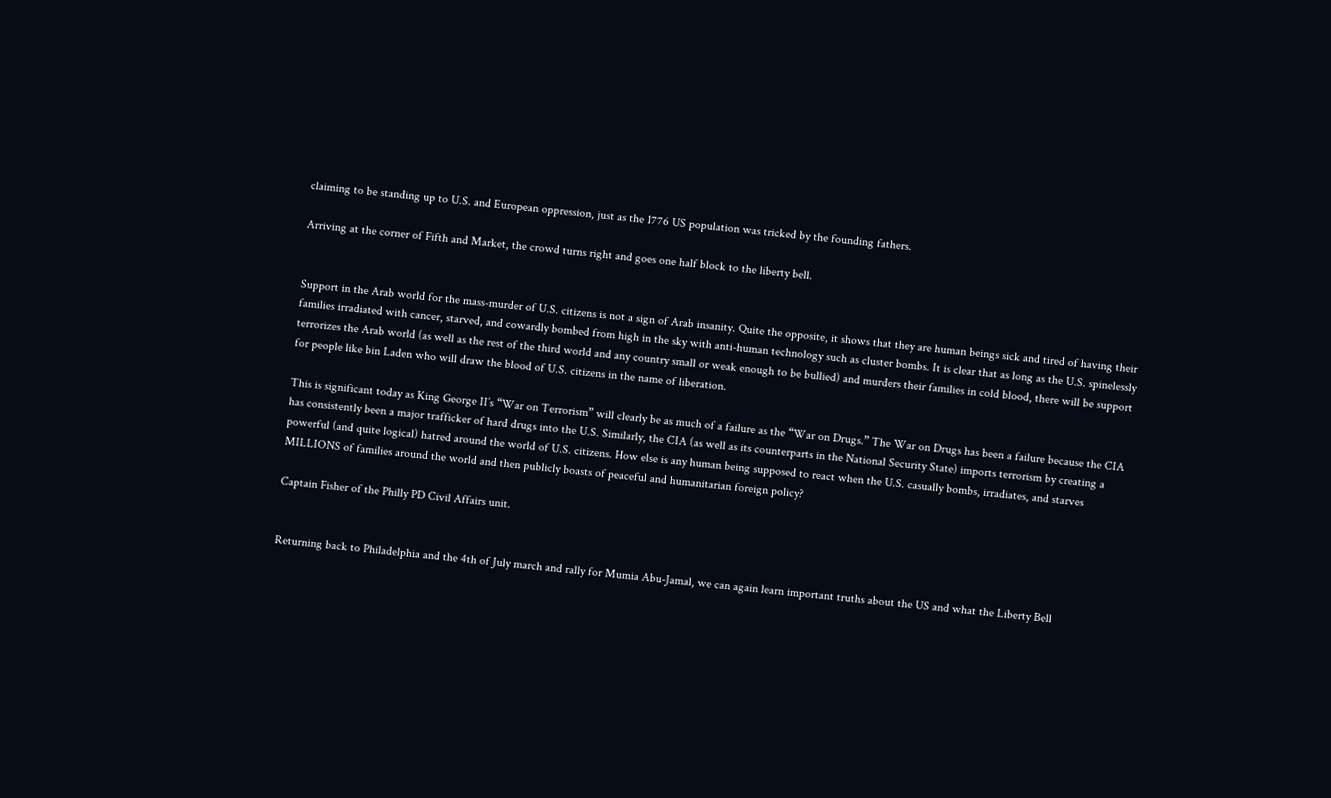claiming to be standing up to U.S. and European oppression, just as the 1776 US population was tricked by the founding fathers.

Arriving at the corner of Fifth and Market, the crowd turns right and goes one half block to the liberty bell.


Support in the Arab world for the mass-murder of U.S. citizens is not a sign of Arab insanity. Quite the opposite, it shows that they are human beings sick and tired of having their families irradiated with cancer, starved, and cowardly bombed from high in the sky with anti-human technology such as cluster bombs. It is clear that as long as the U.S. spinelessly terrorizes the Arab world (as well as the rest of the third world and any country small or weak enough to be bullied) and murders their families in cold blood, there will be support for people like bin Laden who will draw the blood of U.S. citizens in the name of liberation.

This is significant today as King George II’s “War on Terrorism” will clearly be as much of a failure as the “War on Drugs.” The War on Drugs has been a failure because the CIA has consistently been a major trafficker of hard drugs into the U.S. Similarly, the CIA (as well as its counterparts in the National Security State) imports terrorism by creating a powerful (and quite logical) hatred around the world of U.S. citizens. How else is any human being supposed to react when the U.S. casually bombs, irradiates, and starves MILLIONS of families around the world and then publicly boasts of peaceful and humanitarian foreign policy?

Captain Fisher of the Philly PD Civil Affairs unit.


Returning back to Philadelphia and the 4th of July march and rally for Mumia Abu-Jamal, we can again learn important truths about the US and what the Liberty Bell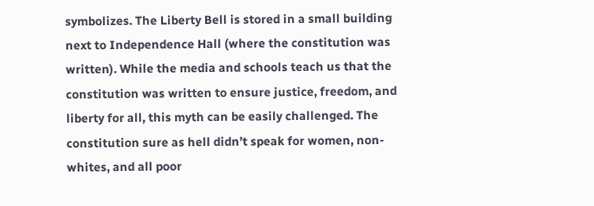symbolizes. The Liberty Bell is stored in a small building next to Independence Hall (where the constitution was written). While the media and schools teach us that the constitution was written to ensure justice, freedom, and liberty for all, this myth can be easily challenged. The constitution sure as hell didn’t speak for women, non-whites, and all poor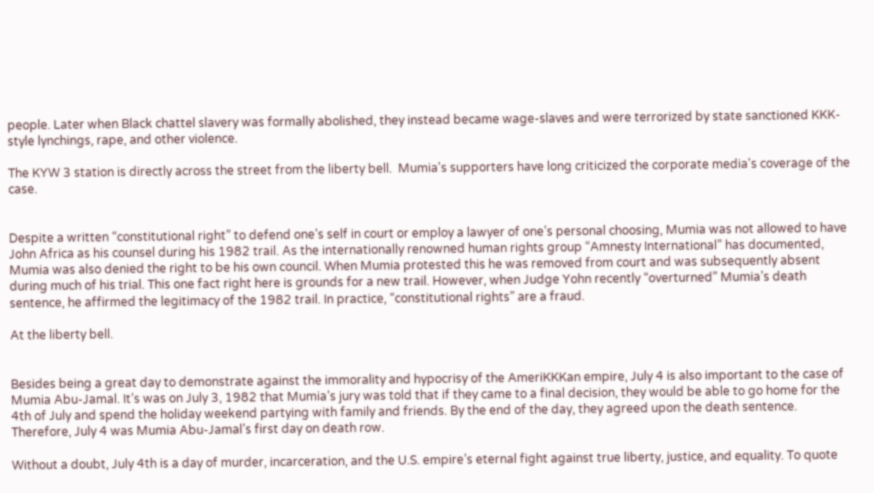people. Later when Black chattel slavery was formally abolished, they instead became wage-slaves and were terrorized by state sanctioned KKK-style lynchings, rape, and other violence.

The KYW 3 station is directly across the street from the liberty bell.  Mumia's supporters have long criticized the corporate media's coverage of the case.


Despite a written “constitutional right” to defend one’s self in court or employ a lawyer of one’s personal choosing, Mumia was not allowed to have John Africa as his counsel during his 1982 trail. As the internationally renowned human rights group “Amnesty International” has documented, Mumia was also denied the right to be his own council. When Mumia protested this he was removed from court and was subsequently absent during much of his trial. This one fact right here is grounds for a new trail. However, when Judge Yohn recently “overturned” Mumia’s death sentence, he affirmed the legitimacy of the 1982 trail. In practice, “constitutional rights” are a fraud.

At the liberty bell.


Besides being a great day to demonstrate against the immorality and hypocrisy of the AmeriKKKan empire, July 4 is also important to the case of Mumia Abu-Jamal. It’s was on July 3, 1982 that Mumia’s jury was told that if they came to a final decision, they would be able to go home for the 4th of July and spend the holiday weekend partying with family and friends. By the end of the day, they agreed upon the death sentence. Therefore, July 4 was Mumia Abu-Jamal’s first day on death row.

Without a doubt, July 4th is a day of murder, incarceration, and the U.S. empire’s eternal fight against true liberty, justice, and equality. To quote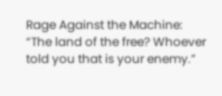Rage Against the Machine: “The land of the free? Whoever told you that is your enemy.”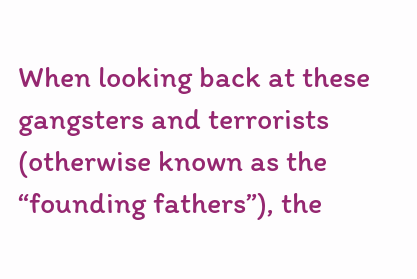When looking back at these gangsters and terrorists (otherwise known as the “founding fathers”), the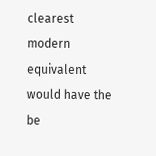clearest modern equivalent would have the be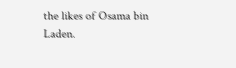the likes of Osama bin Laden.